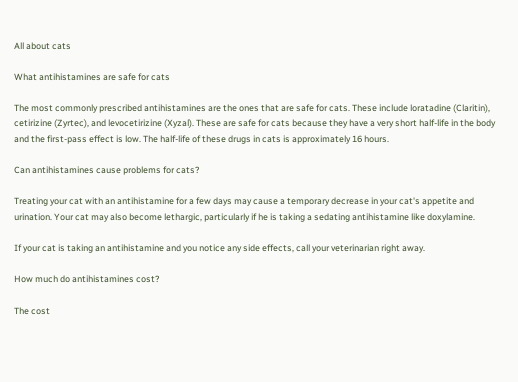All about cats

What antihistamines are safe for cats

The most commonly prescribed antihistamines are the ones that are safe for cats. These include loratadine (Claritin), cetirizine (Zyrtec), and levocetirizine (Xyzal). These are safe for cats because they have a very short half-life in the body and the first-pass effect is low. The half-life of these drugs in cats is approximately 16 hours.

Can antihistamines cause problems for cats?

Treating your cat with an antihistamine for a few days may cause a temporary decrease in your cat's appetite and urination. Your cat may also become lethargic, particularly if he is taking a sedating antihistamine like doxylamine.

If your cat is taking an antihistamine and you notice any side effects, call your veterinarian right away.

How much do antihistamines cost?

The cost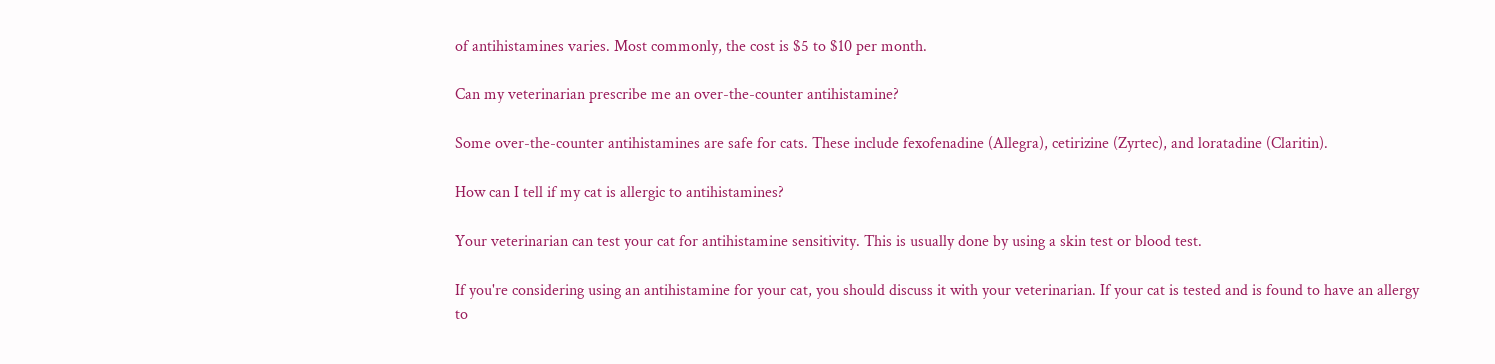of antihistamines varies. Most commonly, the cost is $5 to $10 per month.

Can my veterinarian prescribe me an over-the-counter antihistamine?

Some over-the-counter antihistamines are safe for cats. These include fexofenadine (Allegra), cetirizine (Zyrtec), and loratadine (Claritin).

How can I tell if my cat is allergic to antihistamines?

Your veterinarian can test your cat for antihistamine sensitivity. This is usually done by using a skin test or blood test.

If you're considering using an antihistamine for your cat, you should discuss it with your veterinarian. If your cat is tested and is found to have an allergy to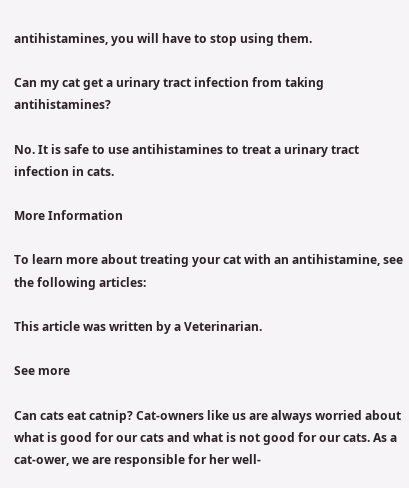antihistamines, you will have to stop using them.

Can my cat get a urinary tract infection from taking antihistamines?

No. It is safe to use antihistamines to treat a urinary tract infection in cats.

More Information

To learn more about treating your cat with an antihistamine, see the following articles:

This article was written by a Veterinarian.

See more

Can cats eat catnip? Cat-owners like us are always worried about what is good for our cats and what is not good for our cats. As a cat-ower, we are responsible for her well-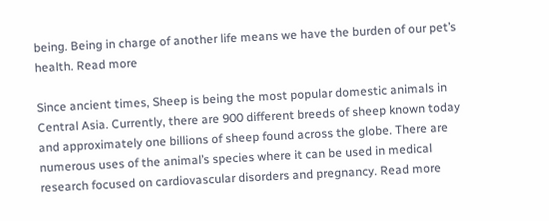being. Being in charge of another life means we have the burden of our pet’s health. Read more

Since ancient times, Sheep is being the most popular domestic animals in Central Asia. Currently, there are 900 different breeds of sheep known today and approximately one billions of sheep found across the globe. There are numerous uses of the animal’s species where it can be used in medical research focused on cardiovascular disorders and pregnancy. Read more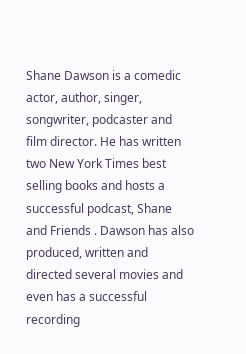Shane Dawson is a comedic actor, author, singer, songwriter, podcaster and film director. He has written two New York Times best selling books and hosts a successful podcast, Shane and Friends . Dawson has also produced, written and directed several movies and even has a successful recording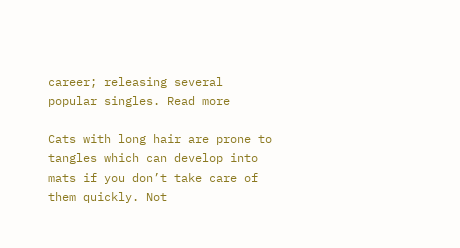career; releasing several popular singles. Read more

Cats with long hair are prone to tangles which can develop into mats if you don’t take care of them quickly. Not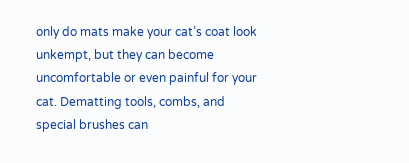only do mats make your cat’s coat look unkempt, but they can become uncomfortable or even painful for your cat. Dematting tools, combs, and special brushes can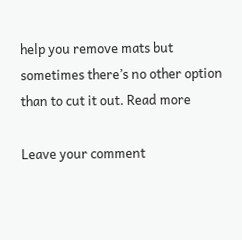help you remove mats but sometimes there’s no other option than to cut it out. Read more

Leave your comment